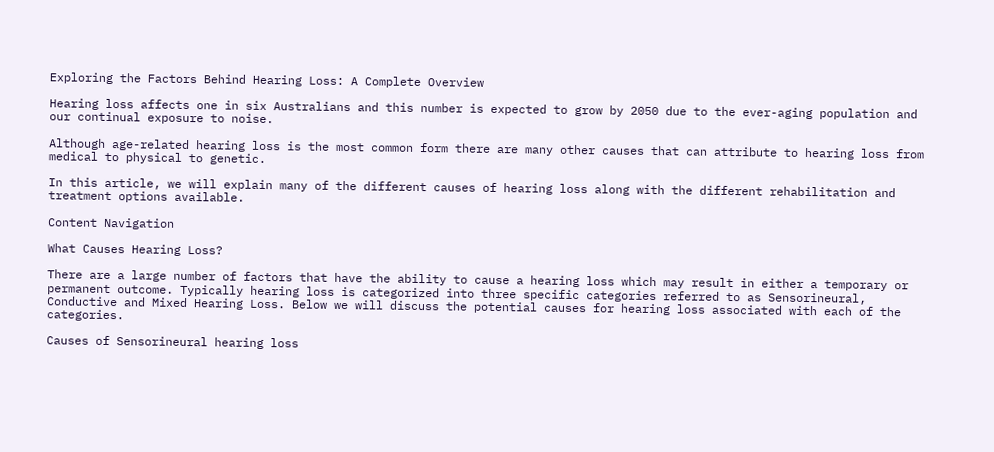Exploring the Factors Behind Hearing Loss: A Complete Overview

Hearing loss affects one in six Australians and this number is expected to grow by 2050 due to the ever-aging population and our continual exposure to noise.

Although age-related hearing loss is the most common form there are many other causes that can attribute to hearing loss from medical to physical to genetic.

In this article, we will explain many of the different causes of hearing loss along with the different rehabilitation and treatment options available.

Content Navigation

What Causes Hearing Loss?

There are a large number of factors that have the ability to cause a hearing loss which may result in either a temporary or permanent outcome. Typically hearing loss is categorized into three specific categories referred to as Sensorineural, Conductive and Mixed Hearing Loss. Below we will discuss the potential causes for hearing loss associated with each of the categories.

Causes of Sensorineural hearing loss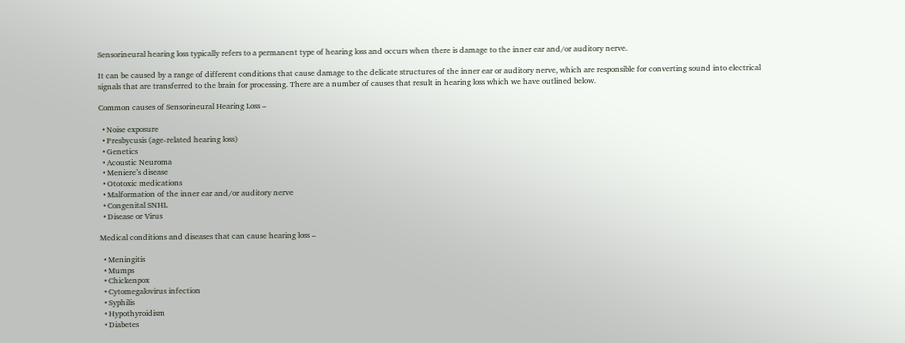Sensorineural hearing loss typically refers to a permanent type of hearing loss and occurs when there is damage to the inner ear and/or auditory nerve.

It can be caused by a range of different conditions that cause damage to the delicate structures of the inner ear or auditory nerve, which are responsible for converting sound into electrical signals that are transferred to the brain for processing. There are a number of causes that result in hearing loss which we have outlined below.

Common causes of Sensorineural Hearing Loss –

  • Noise exposure
  • Presbycusis (age-related hearing loss)
  • Genetics
  • Acoustic Neuroma
  • Meniere’s disease
  • Ototoxic medications
  • Malformation of the inner ear and/or auditory nerve
  • Congenital SNHL
  • Disease or Virus

Medical conditions and diseases that can cause hearing loss –

  • Meningitis
  • Mumps
  • Chickenpox
  • Cytomegalovirus infection
  • Syphilis
  • Hypothyroidism
  • Diabetes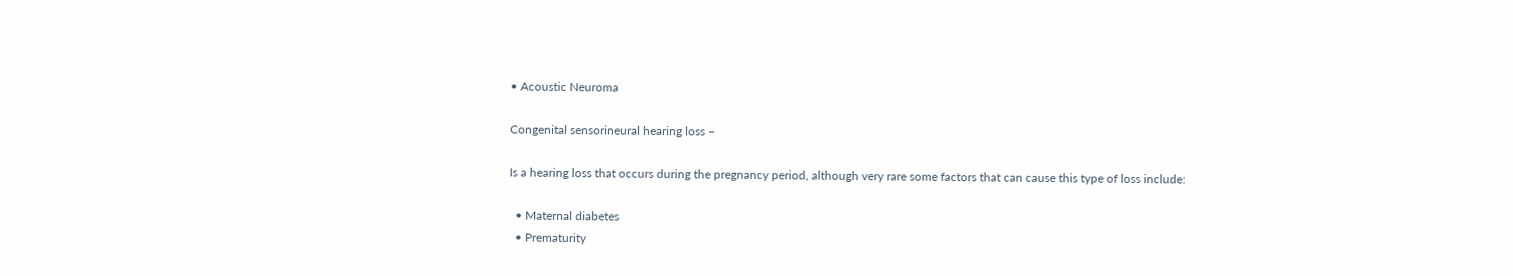• Acoustic Neuroma

Congenital sensorineural hearing loss –

Is a hearing loss that occurs during the pregnancy period, although very rare some factors that can cause this type of loss include:

  • Maternal diabetes
  • Prematurity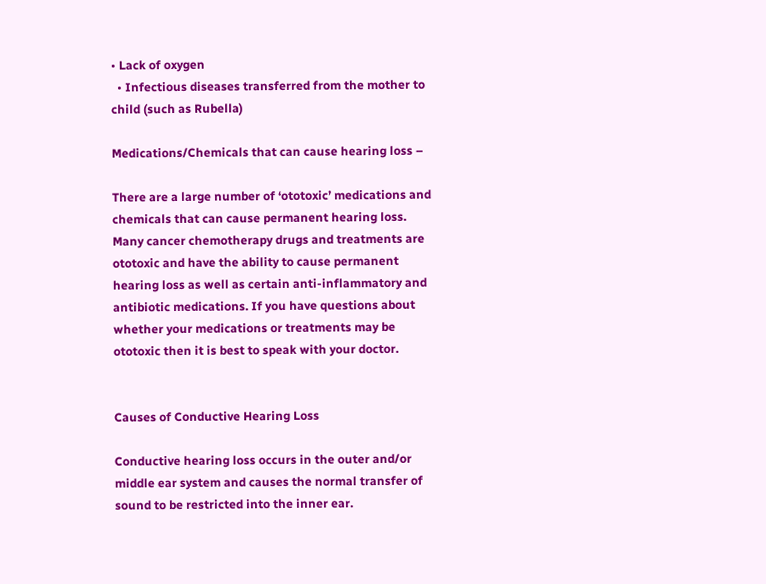• Lack of oxygen
  • Infectious diseases transferred from the mother to child (such as Rubella)

Medications/Chemicals that can cause hearing loss –

There are a large number of ‘ototoxic’ medications and chemicals that can cause permanent hearing loss. Many cancer chemotherapy drugs and treatments are ototoxic and have the ability to cause permanent hearing loss as well as certain anti-inflammatory and antibiotic medications. If you have questions about whether your medications or treatments may be ototoxic then it is best to speak with your doctor.


Causes of Conductive Hearing Loss

Conductive hearing loss occurs in the outer and/or middle ear system and causes the normal transfer of sound to be restricted into the inner ear.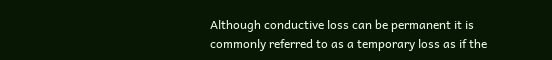Although conductive loss can be permanent it is commonly referred to as a temporary loss as if the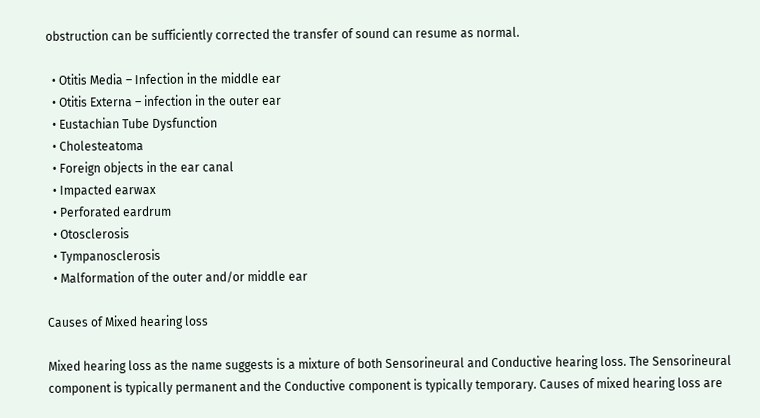obstruction can be sufficiently corrected the transfer of sound can resume as normal.

  • Otitis Media – Infection in the middle ear
  • Otitis Externa – infection in the outer ear
  • Eustachian Tube Dysfunction
  • Cholesteatoma
  • Foreign objects in the ear canal
  • Impacted earwax
  • Perforated eardrum
  • Otosclerosis
  • Tympanosclerosis
  • Malformation of the outer and/or middle ear

Causes of Mixed hearing loss

Mixed hearing loss as the name suggests is a mixture of both Sensorineural and Conductive hearing loss. The Sensorineural component is typically permanent and the Conductive component is typically temporary. Causes of mixed hearing loss are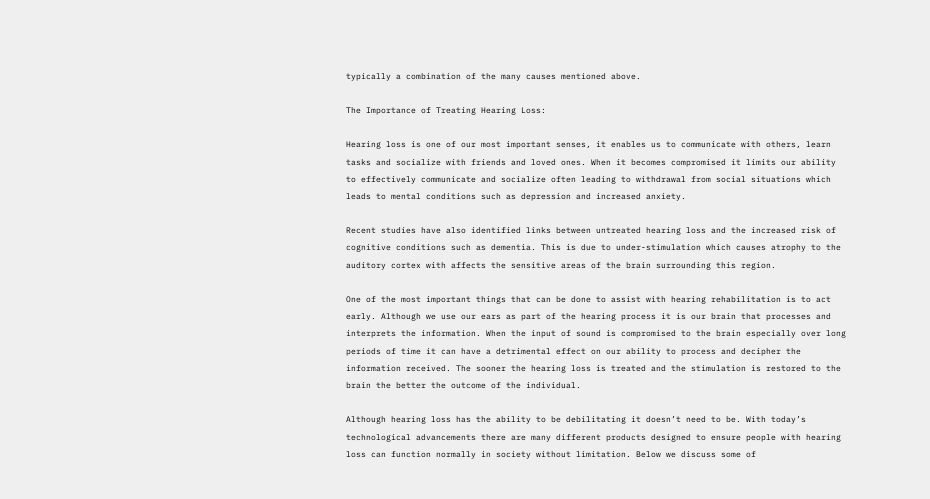typically a combination of the many causes mentioned above.

The Importance of Treating Hearing Loss:

Hearing loss is one of our most important senses, it enables us to communicate with others, learn tasks and socialize with friends and loved ones. When it becomes compromised it limits our ability to effectively communicate and socialize often leading to withdrawal from social situations which leads to mental conditions such as depression and increased anxiety.

Recent studies have also identified links between untreated hearing loss and the increased risk of cognitive conditions such as dementia. This is due to under-stimulation which causes atrophy to the auditory cortex with affects the sensitive areas of the brain surrounding this region.

One of the most important things that can be done to assist with hearing rehabilitation is to act early. Although we use our ears as part of the hearing process it is our brain that processes and interprets the information. When the input of sound is compromised to the brain especially over long periods of time it can have a detrimental effect on our ability to process and decipher the information received. The sooner the hearing loss is treated and the stimulation is restored to the brain the better the outcome of the individual.

Although hearing loss has the ability to be debilitating it doesn’t need to be. With today’s technological advancements there are many different products designed to ensure people with hearing loss can function normally in society without limitation. Below we discuss some of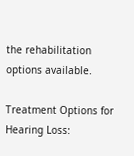the rehabilitation options available.

Treatment Options for Hearing Loss: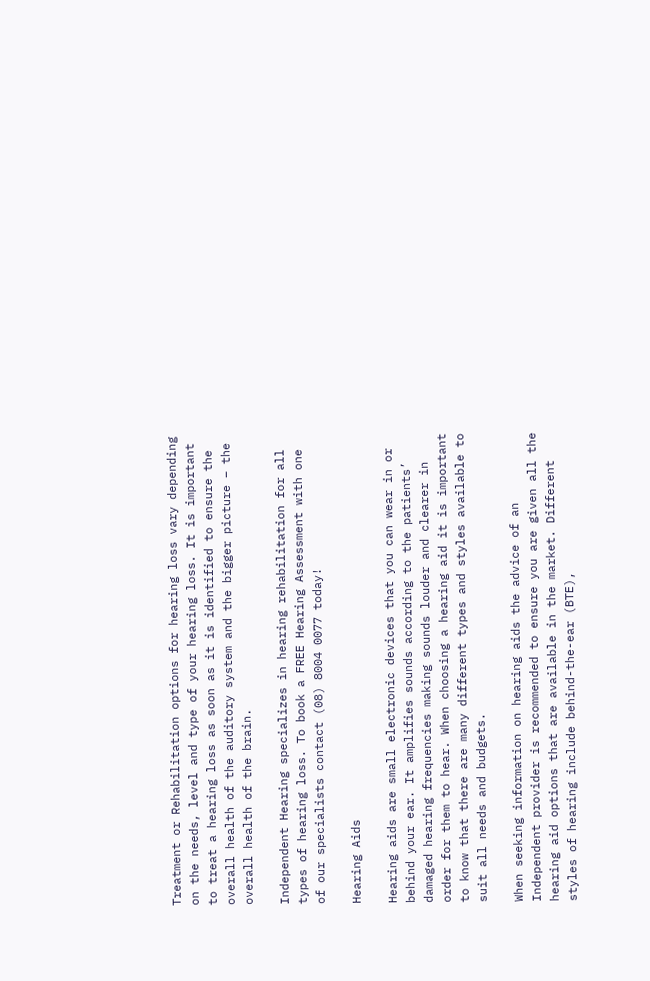Treatment or Rehabilitation options for hearing loss vary depending on the needs, level and type of your hearing loss. It is important to treat a hearing loss as soon as it is identified to ensure the overall health of the auditory system and the bigger picture – the overall health of the brain.

Independent Hearing specializes in hearing rehabilitation for all types of hearing loss. To book a FREE Hearing Assessment with one of our specialists contact (08) 8004 0077 today!

Hearing Aids

Hearing aids are small electronic devices that you can wear in or behind your ear. It amplifies sounds according to the patients’ damaged hearing frequencies making sounds louder and clearer in order for them to hear. When choosing a hearing aid it is important to know that there are many different types and styles available to suit all needs and budgets.

When seeking information on hearing aids the advice of an Independent provider is recommended to ensure you are given all the hearing aid options that are available in the market. Different styles of hearing include behind-the-ear (BTE),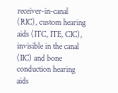receiver-in-canal (RIC), custom hearing aids (ITC, ITE, CIC), invisible in the canal (IIC) and bone conduction hearing aids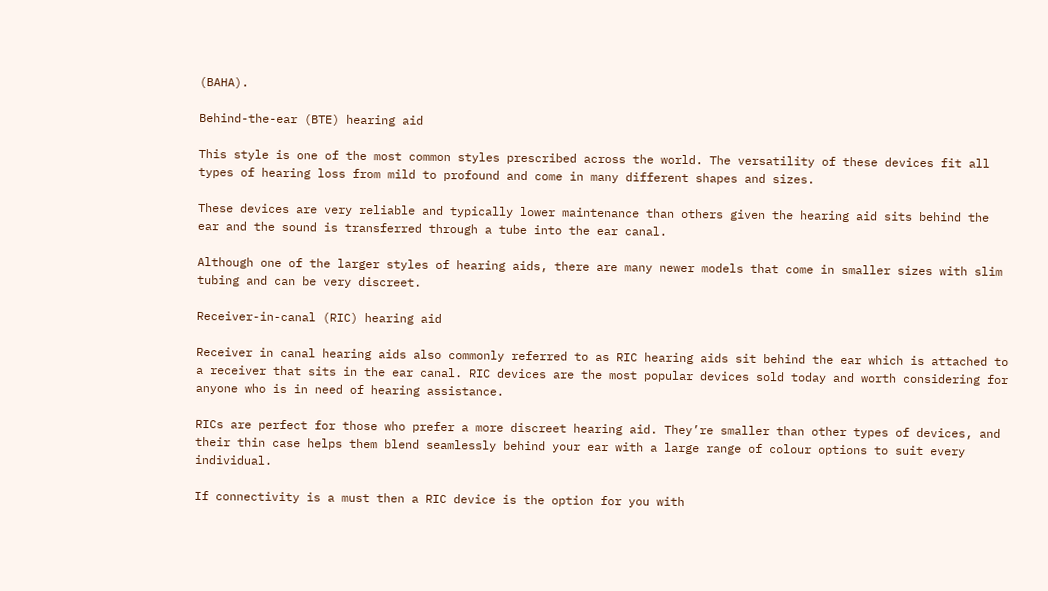(BAHA).

Behind-the-ear (BTE) hearing aid

This style is one of the most common styles prescribed across the world. The versatility of these devices fit all types of hearing loss from mild to profound and come in many different shapes and sizes.

These devices are very reliable and typically lower maintenance than others given the hearing aid sits behind the ear and the sound is transferred through a tube into the ear canal.

Although one of the larger styles of hearing aids, there are many newer models that come in smaller sizes with slim tubing and can be very discreet.

Receiver-in-canal (RIC) hearing aid

Receiver in canal hearing aids also commonly referred to as RIC hearing aids sit behind the ear which is attached to a receiver that sits in the ear canal. RIC devices are the most popular devices sold today and worth considering for anyone who is in need of hearing assistance.

RICs are perfect for those who prefer a more discreet hearing aid. They’re smaller than other types of devices, and their thin case helps them blend seamlessly behind your ear with a large range of colour options to suit every individual.

If connectivity is a must then a RIC device is the option for you with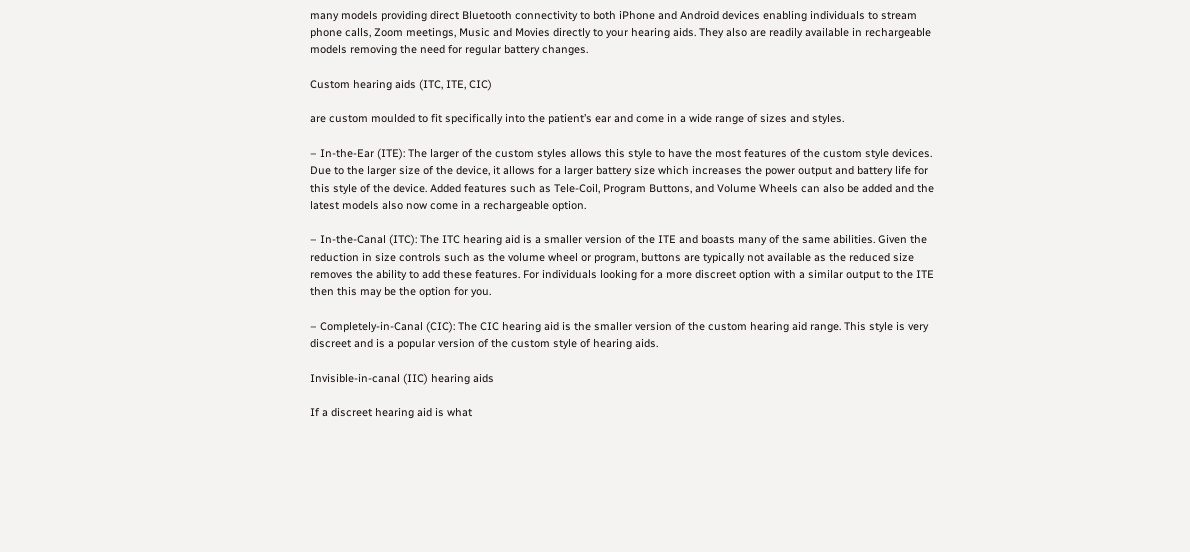many models providing direct Bluetooth connectivity to both iPhone and Android devices enabling individuals to stream phone calls, Zoom meetings, Music and Movies directly to your hearing aids. They also are readily available in rechargeable models removing the need for regular battery changes.

Custom hearing aids (ITC, ITE, CIC)

are custom moulded to fit specifically into the patient’s ear and come in a wide range of sizes and styles.

– In-the-Ear (ITE): The larger of the custom styles allows this style to have the most features of the custom style devices. Due to the larger size of the device, it allows for a larger battery size which increases the power output and battery life for this style of the device. Added features such as Tele-Coil, Program Buttons, and Volume Wheels can also be added and the latest models also now come in a rechargeable option.

– In-the-Canal (ITC): The ITC hearing aid is a smaller version of the ITE and boasts many of the same abilities. Given the reduction in size controls such as the volume wheel or program, buttons are typically not available as the reduced size removes the ability to add these features. For individuals looking for a more discreet option with a similar output to the ITE then this may be the option for you.

– Completely-in-Canal (CIC): The CIC hearing aid is the smaller version of the custom hearing aid range. This style is very discreet and is a popular version of the custom style of hearing aids.

Invisible-in-canal (IIC) hearing aids

If a discreet hearing aid is what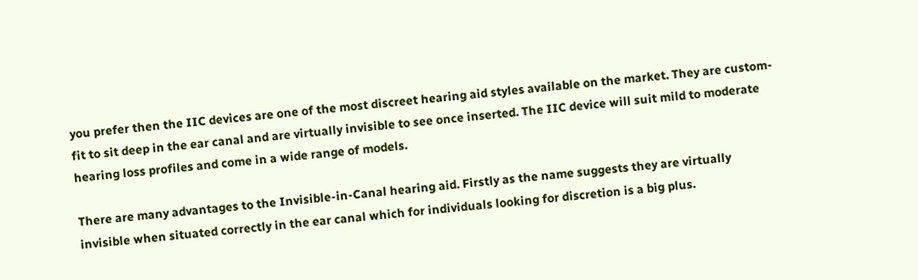you prefer then the IIC devices are one of the most discreet hearing aid styles available on the market. They are custom-fit to sit deep in the ear canal and are virtually invisible to see once inserted. The IIC device will suit mild to moderate hearing loss profiles and come in a wide range of models.

There are many advantages to the Invisible-in-Canal hearing aid. Firstly as the name suggests they are virtually invisible when situated correctly in the ear canal which for individuals looking for discretion is a big plus.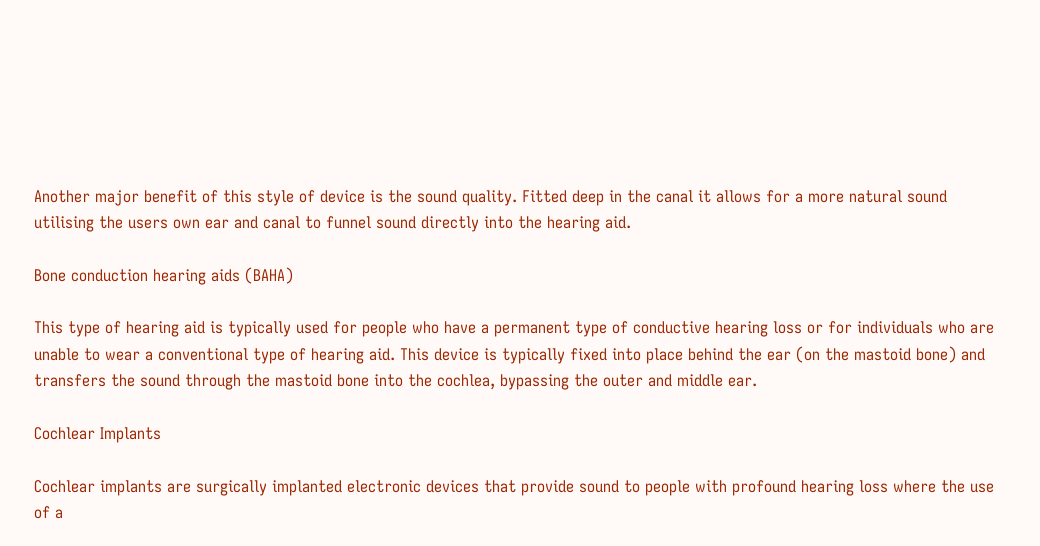Another major benefit of this style of device is the sound quality. Fitted deep in the canal it allows for a more natural sound utilising the users own ear and canal to funnel sound directly into the hearing aid.

Bone conduction hearing aids (BAHA)

This type of hearing aid is typically used for people who have a permanent type of conductive hearing loss or for individuals who are unable to wear a conventional type of hearing aid. This device is typically fixed into place behind the ear (on the mastoid bone) and transfers the sound through the mastoid bone into the cochlea, bypassing the outer and middle ear.

Cochlear Implants

Cochlear implants are surgically implanted electronic devices that provide sound to people with profound hearing loss where the use of a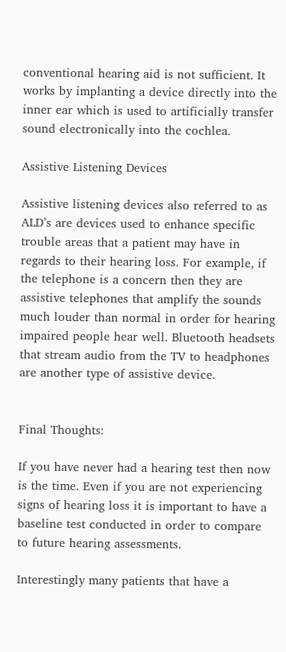conventional hearing aid is not sufficient. It works by implanting a device directly into the inner ear which is used to artificially transfer sound electronically into the cochlea.

Assistive Listening Devices

Assistive listening devices also referred to as ALD’s are devices used to enhance specific trouble areas that a patient may have in regards to their hearing loss. For example, if the telephone is a concern then they are assistive telephones that amplify the sounds much louder than normal in order for hearing impaired people hear well. Bluetooth headsets that stream audio from the TV to headphones are another type of assistive device.


Final Thoughts:

If you have never had a hearing test then now is the time. Even if you are not experiencing signs of hearing loss it is important to have a baseline test conducted in order to compare to future hearing assessments.

Interestingly many patients that have a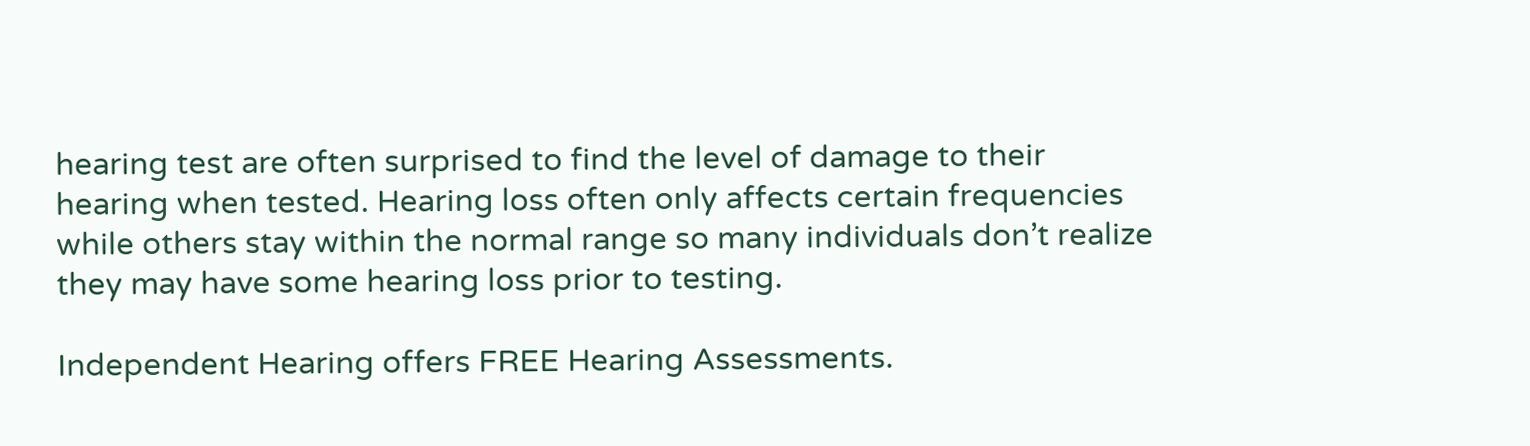hearing test are often surprised to find the level of damage to their hearing when tested. Hearing loss often only affects certain frequencies while others stay within the normal range so many individuals don’t realize they may have some hearing loss prior to testing.

Independent Hearing offers FREE Hearing Assessments.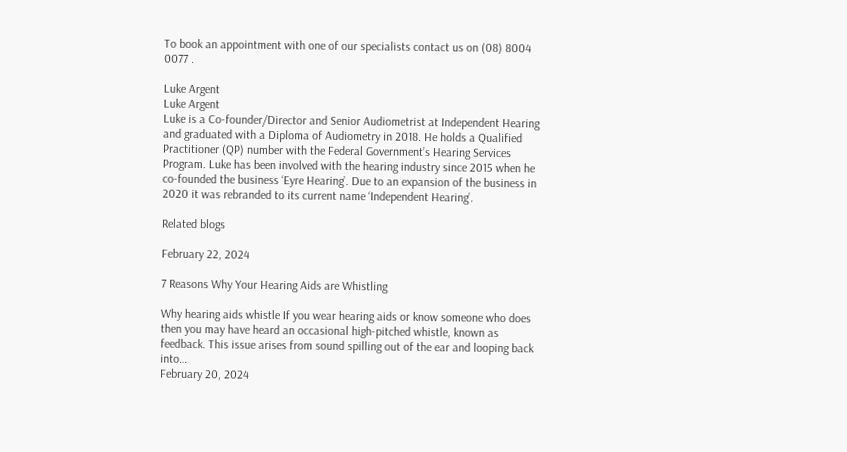To book an appointment with one of our specialists contact us on (08) 8004 0077 .

Luke Argent
Luke Argent
Luke is a Co-founder/Director and Senior Audiometrist at Independent Hearing and graduated with a Diploma of Audiometry in 2018. He holds a Qualified Practitioner (QP) number with the Federal Government’s Hearing Services Program. Luke has been involved with the hearing industry since 2015 when he co-founded the business ‘Eyre Hearing’. Due to an expansion of the business in 2020 it was rebranded to its current name ‘Independent Hearing’.

Related blogs

February 22, 2024

7 Reasons Why Your Hearing Aids are Whistling

Why hearing aids whistle If you wear hearing aids or know someone who does then you may have heard an occasional high-pitched whistle, known as feedback. This issue arises from sound spilling out of the ear and looping back into…
February 20, 2024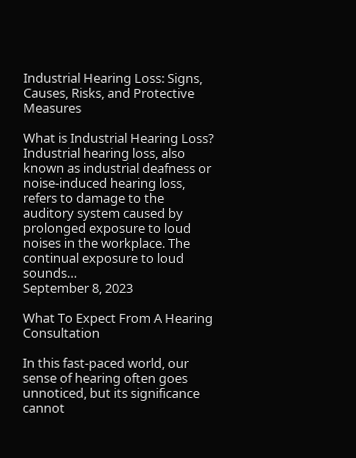Industrial Hearing Loss: Signs, Causes, Risks, and Protective Measures

What is Industrial Hearing Loss? Industrial hearing loss, also known as industrial deafness or noise-induced hearing loss, refers to damage to the auditory system caused by prolonged exposure to loud noises in the workplace. The continual exposure to loud sounds…
September 8, 2023

What To Expect From A Hearing Consultation

In this fast-paced world, our sense of hearing often goes unnoticed, but its significance cannot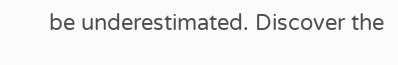be underestimated. Discover the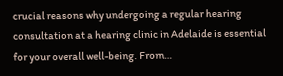crucial reasons why undergoing a regular hearing consultation at a hearing clinic in Adelaide is essential for your overall well-being. From…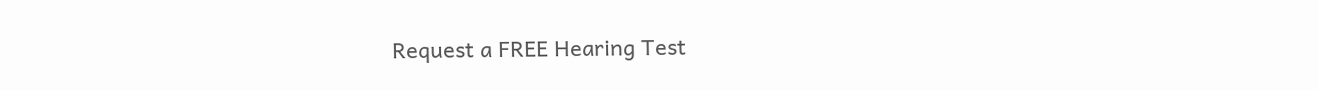Request a FREE Hearing Test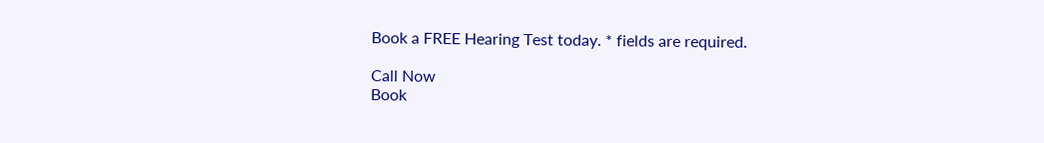Book a FREE Hearing Test today. * fields are required.

Call Now
Book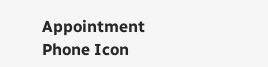Appointment
Phone Icon